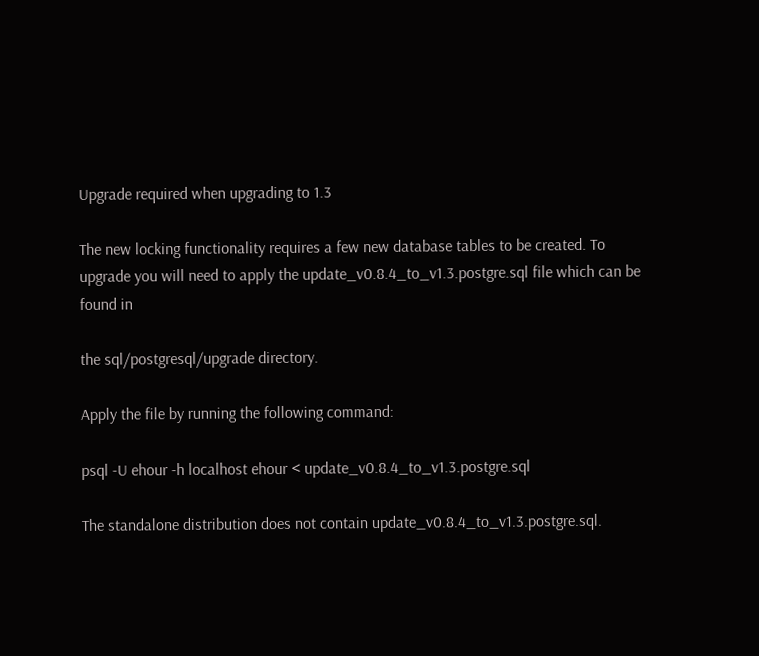Upgrade required when upgrading to 1.3

The new locking functionality requires a few new database tables to be created. To upgrade you will need to apply the update_v0.8.4_to_v1.3.postgre.sql file which can be found in

the sql/postgresql/upgrade directory.

Apply the file by running the following command:

psql -U ehour -h localhost ehour < update_v0.8.4_to_v1.3.postgre.sql

The standalone distribution does not contain update_v0.8.4_to_v1.3.postgre.sql.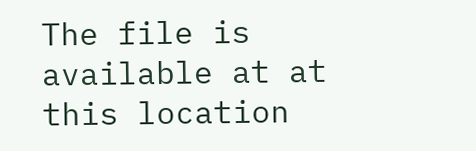The file is available at at this location